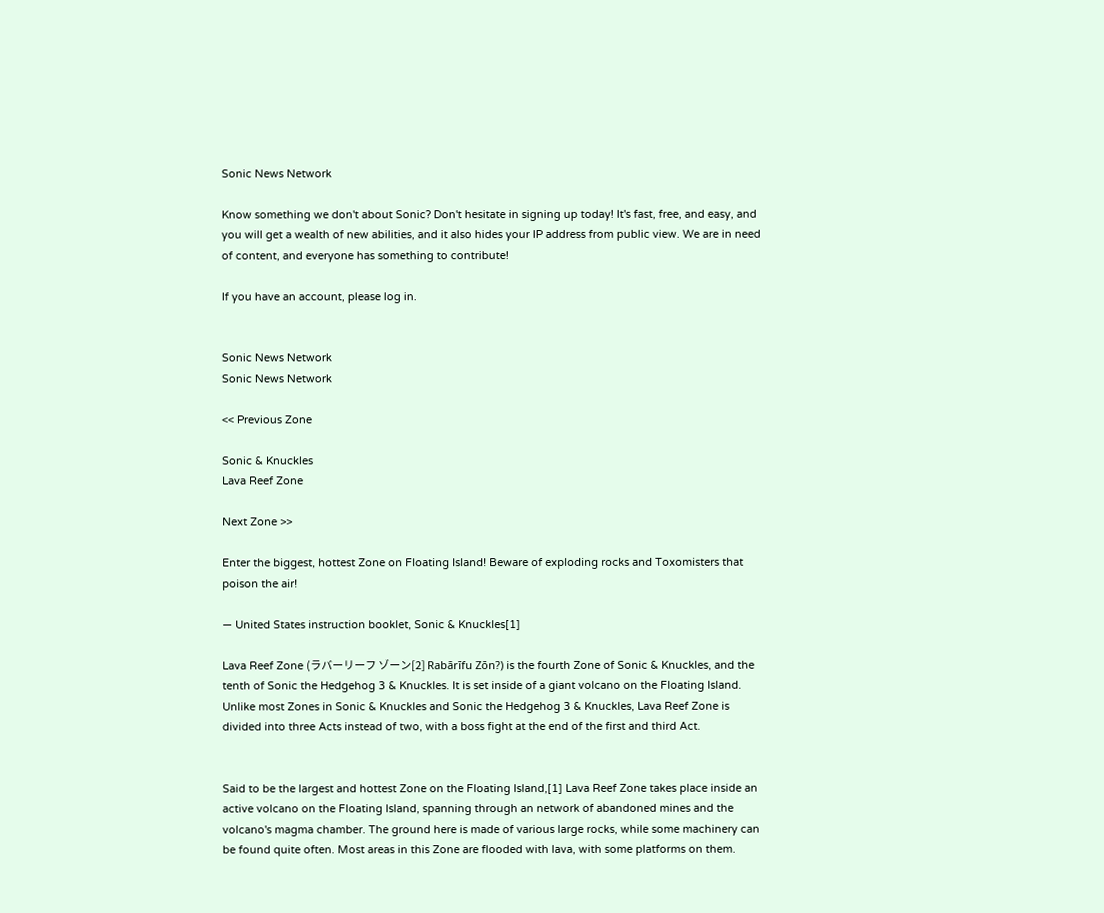Sonic News Network

Know something we don't about Sonic? Don't hesitate in signing up today! It's fast, free, and easy, and you will get a wealth of new abilities, and it also hides your IP address from public view. We are in need of content, and everyone has something to contribute!

If you have an account, please log in.


Sonic News Network
Sonic News Network

<< Previous Zone

Sonic & Knuckles
Lava Reef Zone

Next Zone >>

Enter the biggest, hottest Zone on Floating Island! Beware of exploding rocks and Toxomisters that poison the air!

— United States instruction booklet, Sonic & Knuckles[1]

Lava Reef Zone (ラバーリーフ ゾーン[2] Rabārīfu Zōn?) is the fourth Zone of Sonic & Knuckles, and the tenth of Sonic the Hedgehog 3 & Knuckles. It is set inside of a giant volcano on the Floating Island. Unlike most Zones in Sonic & Knuckles and Sonic the Hedgehog 3 & Knuckles, Lava Reef Zone is divided into three Acts instead of two, with a boss fight at the end of the first and third Act.


Said to be the largest and hottest Zone on the Floating Island,[1] Lava Reef Zone takes place inside an active volcano on the Floating Island, spanning through an network of abandoned mines and the volcano's magma chamber. The ground here is made of various large rocks, while some machinery can be found quite often. Most areas in this Zone are flooded with lava, with some platforms on them.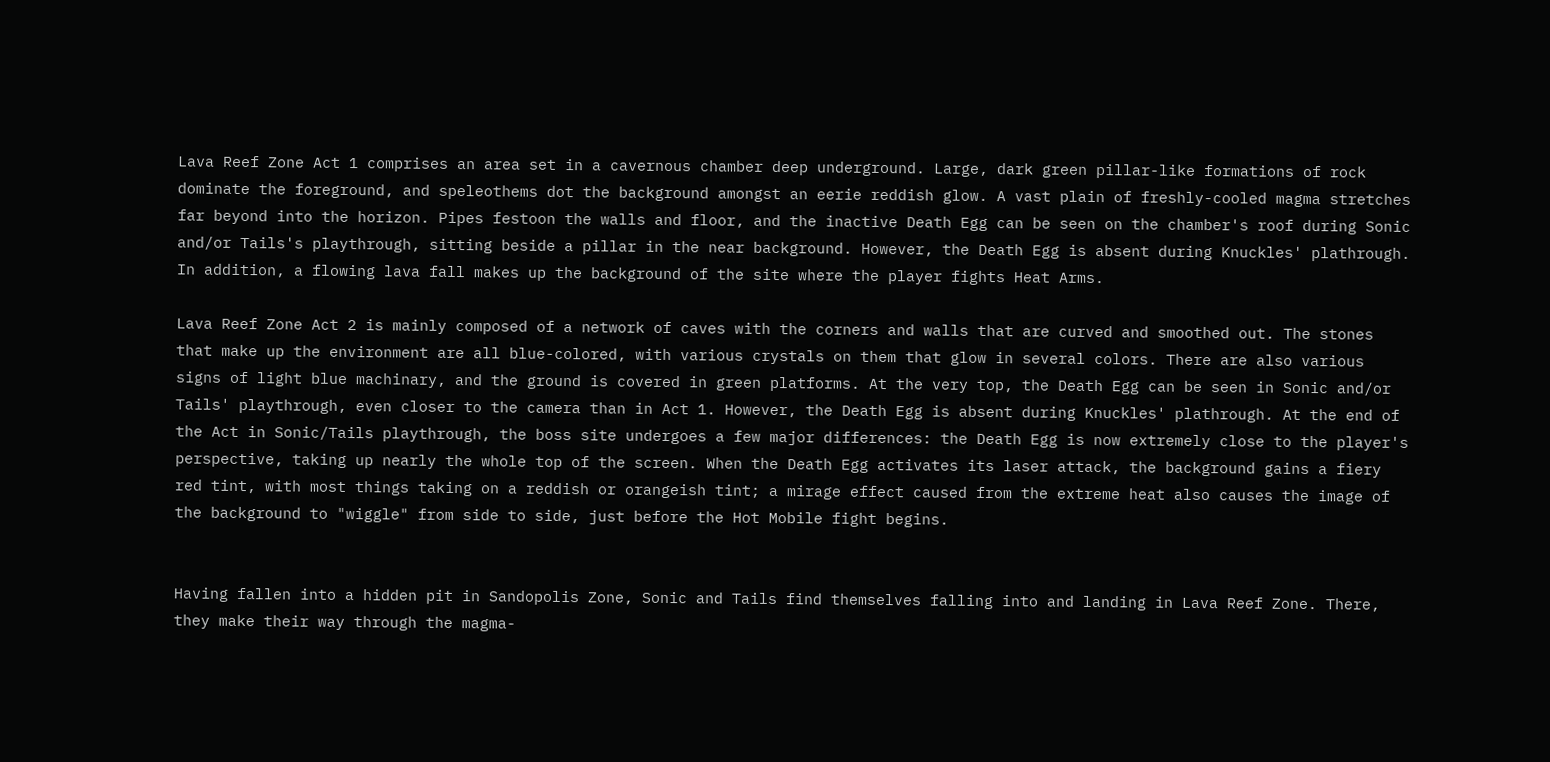Lava Reef Zone Act 1 comprises an area set in a cavernous chamber deep underground. Large, dark green pillar-like formations of rock dominate the foreground, and speleothems dot the background amongst an eerie reddish glow. A vast plain of freshly-cooled magma stretches far beyond into the horizon. Pipes festoon the walls and floor, and the inactive Death Egg can be seen on the chamber's roof during Sonic and/or Tails's playthrough, sitting beside a pillar in the near background. However, the Death Egg is absent during Knuckles' plathrough. In addition, a flowing lava fall makes up the background of the site where the player fights Heat Arms.

Lava Reef Zone Act 2 is mainly composed of a network of caves with the corners and walls that are curved and smoothed out. The stones that make up the environment are all blue-colored, with various crystals on them that glow in several colors. There are also various signs of light blue machinary, and the ground is covered in green platforms. At the very top, the Death Egg can be seen in Sonic and/or Tails' playthrough, even closer to the camera than in Act 1. However, the Death Egg is absent during Knuckles' plathrough. At the end of the Act in Sonic/Tails playthrough, the boss site undergoes a few major differences: the Death Egg is now extremely close to the player's perspective, taking up nearly the whole top of the screen. When the Death Egg activates its laser attack, the background gains a fiery red tint, with most things taking on a reddish or orangeish tint; a mirage effect caused from the extreme heat also causes the image of the background to "wiggle" from side to side, just before the Hot Mobile fight begins.


Having fallen into a hidden pit in Sandopolis Zone, Sonic and Tails find themselves falling into and landing in Lava Reef Zone. There, they make their way through the magma-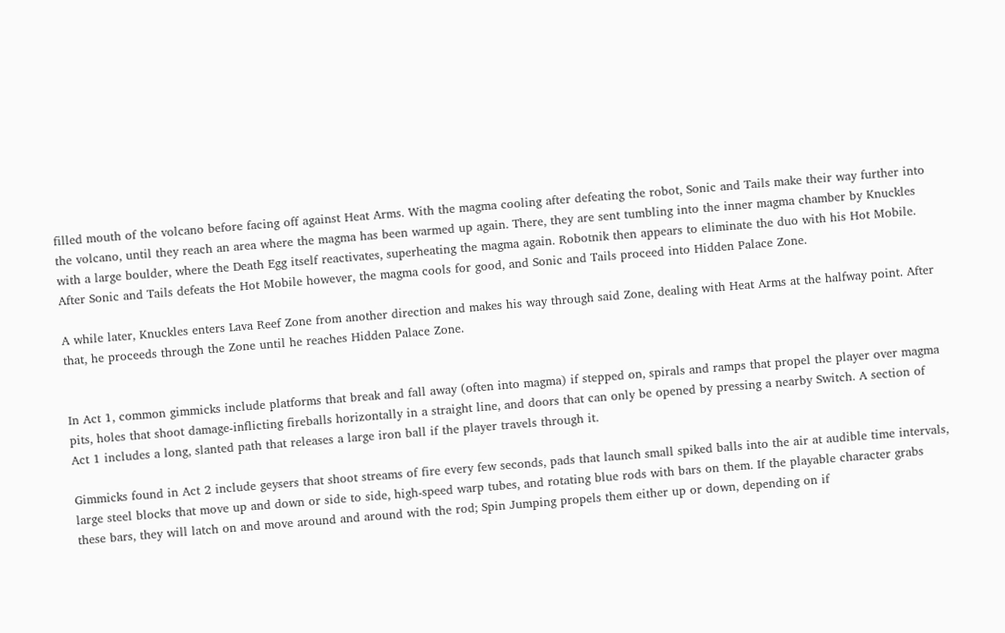filled mouth of the volcano before facing off against Heat Arms. With the magma cooling after defeating the robot, Sonic and Tails make their way further into the volcano, until they reach an area where the magma has been warmed up again. There, they are sent tumbling into the inner magma chamber by Knuckles with a large boulder, where the Death Egg itself reactivates, superheating the magma again. Robotnik then appears to eliminate the duo with his Hot Mobile. After Sonic and Tails defeats the Hot Mobile however, the magma cools for good, and Sonic and Tails proceed into Hidden Palace Zone.

A while later, Knuckles enters Lava Reef Zone from another direction and makes his way through said Zone, dealing with Heat Arms at the halfway point. After that, he proceeds through the Zone until he reaches Hidden Palace Zone.


In Act 1, common gimmicks include platforms that break and fall away (often into magma) if stepped on, spirals and ramps that propel the player over magma pits, holes that shoot damage-inflicting fireballs horizontally in a straight line, and doors that can only be opened by pressing a nearby Switch. A section of Act 1 includes a long, slanted path that releases a large iron ball if the player travels through it.

Gimmicks found in Act 2 include geysers that shoot streams of fire every few seconds, pads that launch small spiked balls into the air at audible time intervals, large steel blocks that move up and down or side to side, high-speed warp tubes, and rotating blue rods with bars on them. If the playable character grabs these bars, they will latch on and move around and around with the rod; Spin Jumping propels them either up or down, depending on if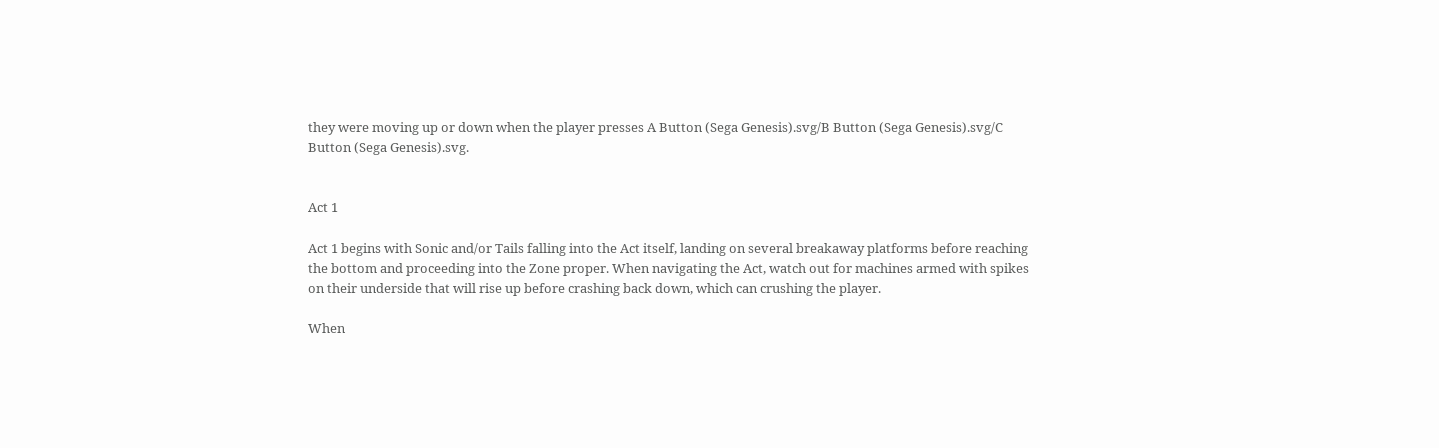they were moving up or down when the player presses A Button (Sega Genesis).svg/B Button (Sega Genesis).svg/C Button (Sega Genesis).svg.


Act 1

Act 1 begins with Sonic and/or Tails falling into the Act itself, landing on several breakaway platforms before reaching the bottom and proceeding into the Zone proper. When navigating the Act, watch out for machines armed with spikes on their underside that will rise up before crashing back down, which can crushing the player.

When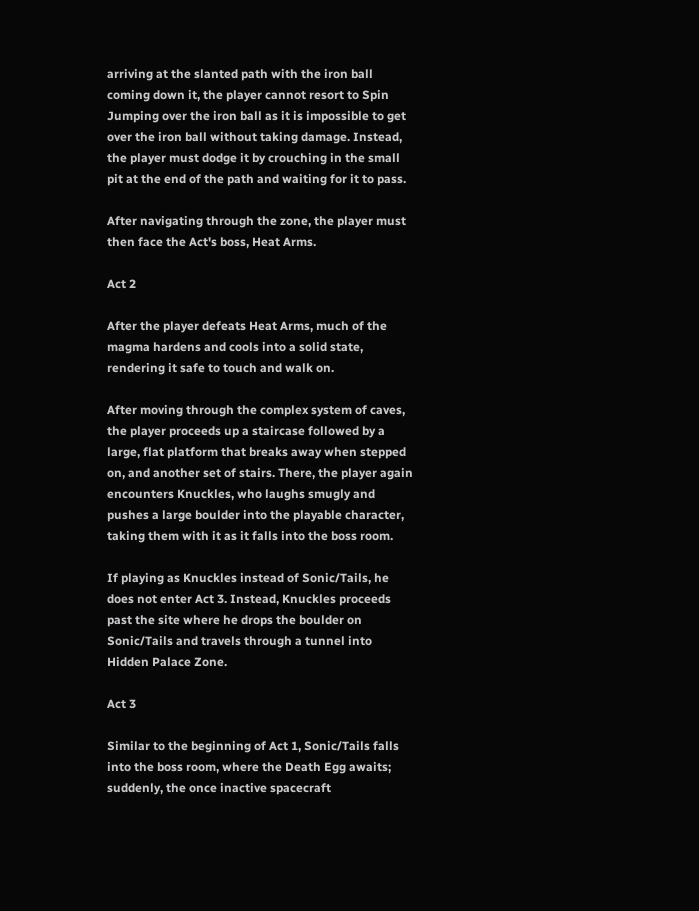arriving at the slanted path with the iron ball coming down it, the player cannot resort to Spin Jumping over the iron ball as it is impossible to get over the iron ball without taking damage. Instead, the player must dodge it by crouching in the small pit at the end of the path and waiting for it to pass.

After navigating through the zone, the player must then face the Act's boss, Heat Arms.

Act 2

After the player defeats Heat Arms, much of the magma hardens and cools into a solid state, rendering it safe to touch and walk on.

After moving through the complex system of caves, the player proceeds up a staircase followed by a large, flat platform that breaks away when stepped on, and another set of stairs. There, the player again encounters Knuckles, who laughs smugly and pushes a large boulder into the playable character, taking them with it as it falls into the boss room.

If playing as Knuckles instead of Sonic/Tails, he does not enter Act 3. Instead, Knuckles proceeds past the site where he drops the boulder on Sonic/Tails and travels through a tunnel into Hidden Palace Zone.

Act 3

Similar to the beginning of Act 1, Sonic/Tails falls into the boss room, where the Death Egg awaits; suddenly, the once inactive spacecraft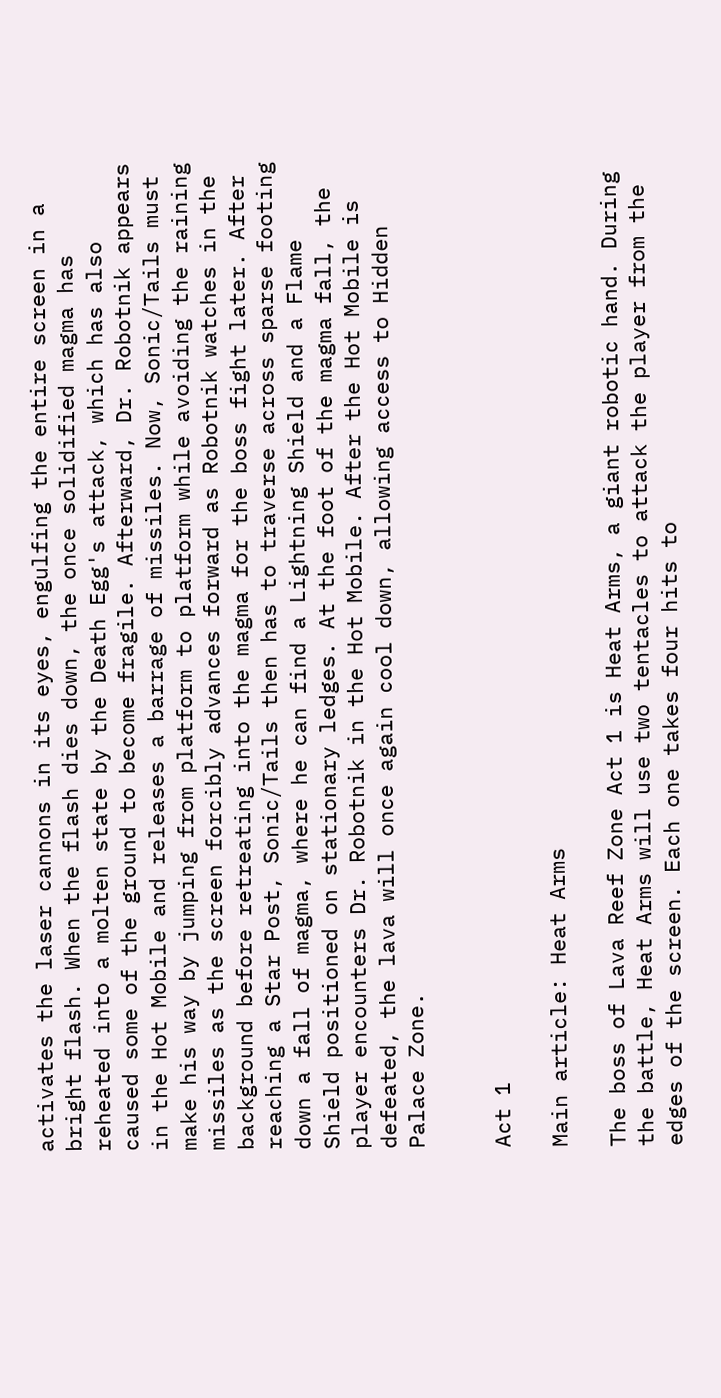activates the laser cannons in its eyes, engulfing the entire screen in a bright flash. When the flash dies down, the once solidified magma has reheated into a molten state by the Death Egg's attack, which has also caused some of the ground to become fragile. Afterward, Dr. Robotnik appears in the Hot Mobile and releases a barrage of missiles. Now, Sonic/Tails must make his way by jumping from platform to platform while avoiding the raining missiles as the screen forcibly advances forward as Robotnik watches in the background before retreating into the magma for the boss fight later. After reaching a Star Post, Sonic/Tails then has to traverse across sparse footing down a fall of magma, where he can find a Lightning Shield and a Flame Shield positioned on stationary ledges. At the foot of the magma fall, the player encounters Dr. Robotnik in the Hot Mobile. After the Hot Mobile is defeated, the lava will once again cool down, allowing access to Hidden Palace Zone.


Act 1

Main article: Heat Arms

The boss of Lava Reef Zone Act 1 is Heat Arms, a giant robotic hand. During the battle, Heat Arms will use two tentacles to attack the player from the edges of the screen. Each one takes four hits to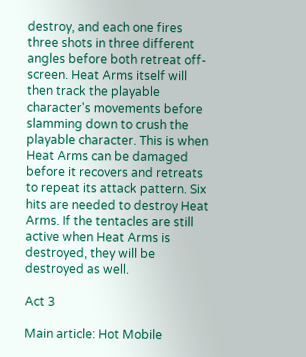destroy, and each one fires three shots in three different angles before both retreat off-screen. Heat Arms itself will then track the playable character's movements before slamming down to crush the playable character. This is when Heat Arms can be damaged before it recovers and retreats to repeat its attack pattern. Six hits are needed to destroy Heat Arms. If the tentacles are still active when Heat Arms is destroyed, they will be destroyed as well.

Act 3

Main article: Hot Mobile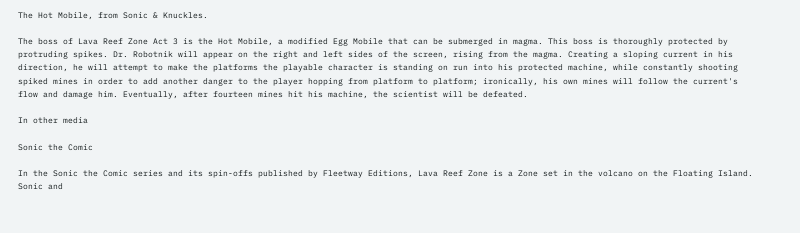The Hot Mobile, from Sonic & Knuckles.

The boss of Lava Reef Zone Act 3 is the Hot Mobile, a modified Egg Mobile that can be submerged in magma. This boss is thoroughly protected by protruding spikes. Dr. Robotnik will appear on the right and left sides of the screen, rising from the magma. Creating a sloping current in his direction, he will attempt to make the platforms the playable character is standing on run into his protected machine, while constantly shooting spiked mines in order to add another danger to the player hopping from platform to platform; ironically, his own mines will follow the current's flow and damage him. Eventually, after fourteen mines hit his machine, the scientist will be defeated.

In other media

Sonic the Comic

In the Sonic the Comic series and its spin-offs published by Fleetway Editions, Lava Reef Zone is a Zone set in the volcano on the Floating Island. Sonic and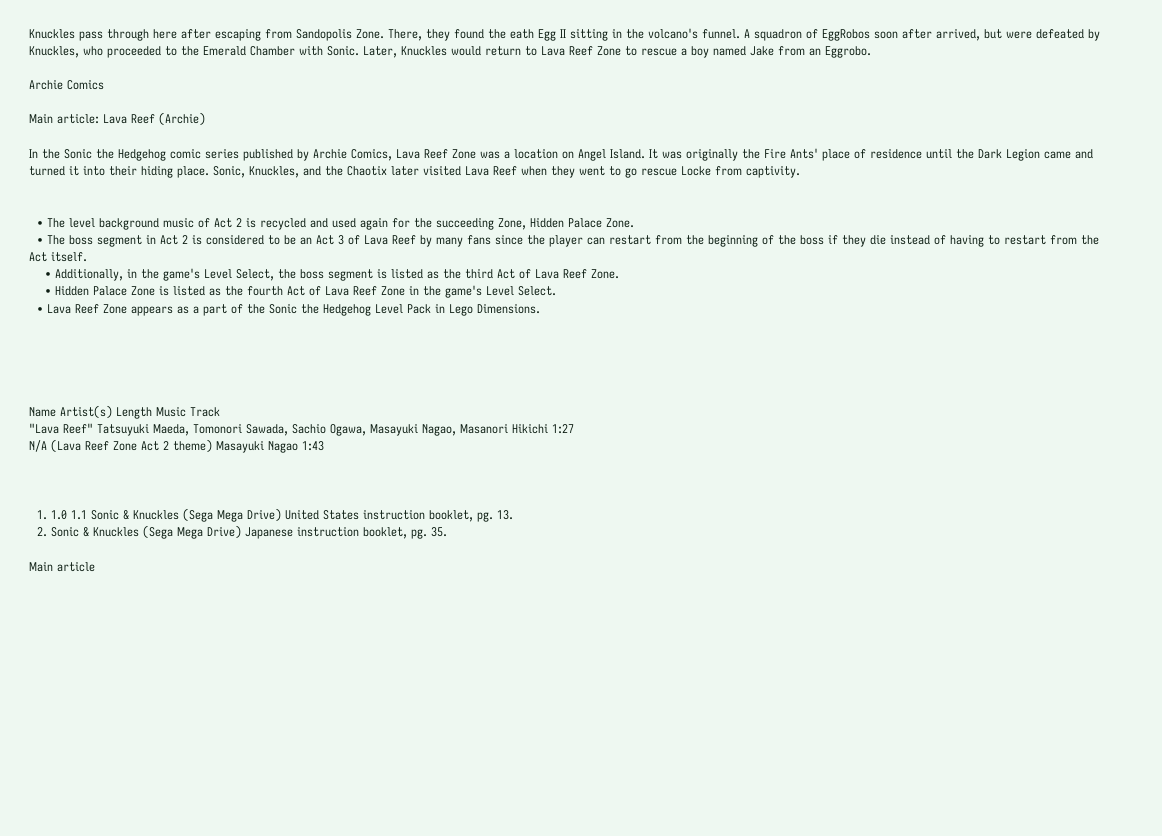Knuckles pass through here after escaping from Sandopolis Zone. There, they found the eath Egg II sitting in the volcano's funnel. A squadron of EggRobos soon after arrived, but were defeated by Knuckles, who proceeded to the Emerald Chamber with Sonic. Later, Knuckles would return to Lava Reef Zone to rescue a boy named Jake from an Eggrobo.

Archie Comics

Main article: Lava Reef (Archie)

In the Sonic the Hedgehog comic series published by Archie Comics, Lava Reef Zone was a location on Angel Island. It was originally the Fire Ants' place of residence until the Dark Legion came and turned it into their hiding place. Sonic, Knuckles, and the Chaotix later visited Lava Reef when they went to go rescue Locke from captivity.


  • The level background music of Act 2 is recycled and used again for the succeeding Zone, Hidden Palace Zone.
  • The boss segment in Act 2 is considered to be an Act 3 of Lava Reef by many fans since the player can restart from the beginning of the boss if they die instead of having to restart from the Act itself.
    • Additionally, in the game's Level Select, the boss segment is listed as the third Act of Lava Reef Zone.
    • Hidden Palace Zone is listed as the fourth Act of Lava Reef Zone in the game's Level Select.
  • Lava Reef Zone appears as a part of the Sonic the Hedgehog Level Pack in Lego Dimensions.





Name Artist(s) Length Music Track
"Lava Reef" Tatsuyuki Maeda, Tomonori Sawada, Sachio Ogawa, Masayuki Nagao, Masanori Hikichi 1:27
N/A (Lava Reef Zone Act 2 theme) Masayuki Nagao 1:43



  1. 1.0 1.1 Sonic & Knuckles (Sega Mega Drive) United States instruction booklet, pg. 13.
  2. Sonic & Knuckles (Sega Mega Drive) Japanese instruction booklet, pg. 35.

Main article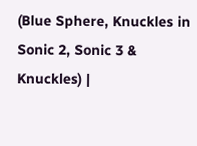(Blue Sphere, Knuckles in Sonic 2, Sonic 3 & Knuckles) |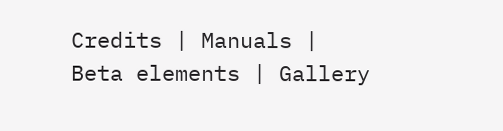Credits | Manuals | Beta elements | Gallery